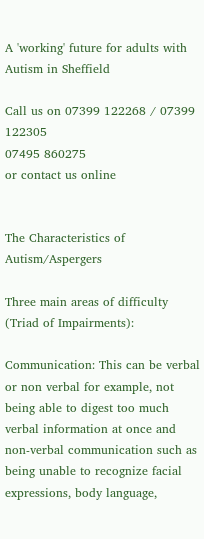A 'working' future for adults with Autism in Sheffield

Call us on 07399 122268 / 07399 122305
07495 860275
or contact us online


The Characteristics of Autism/Aspergers

Three main areas of difficulty (Triad of Impairments):

Communication: This can be verbal or non verbal for example, not being able to digest too much verbal information at once and non-verbal communication such as being unable to recognize facial expressions, body language,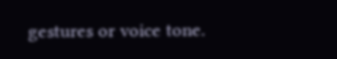gestures or voice tone.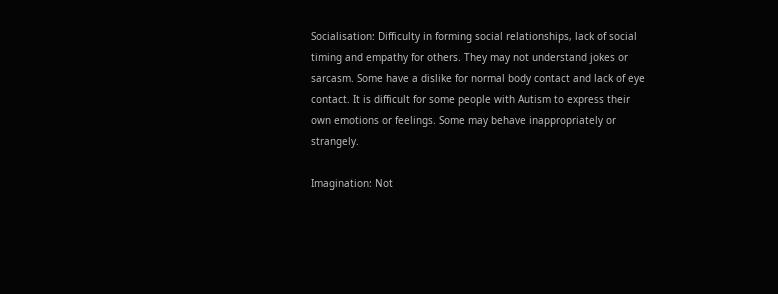Socialisation: Difficulty in forming social relationships, lack of social timing and empathy for others. They may not understand jokes or sarcasm. Some have a dislike for normal body contact and lack of eye contact. It is difficult for some people with Autism to express their own emotions or feelings. Some may behave inappropriately or strangely.

Imagination: Not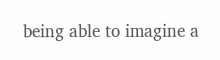being able to imagine a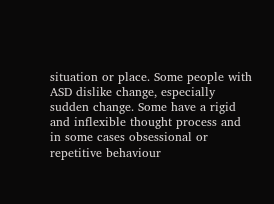situation or place. Some people with ASD dislike change, especially sudden change. Some have a rigid and inflexible thought process and in some cases obsessional or repetitive behaviour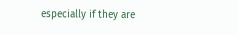especially if they are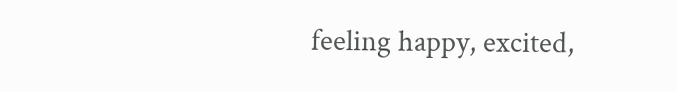feeling happy, excited,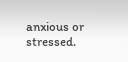anxious or stressed.